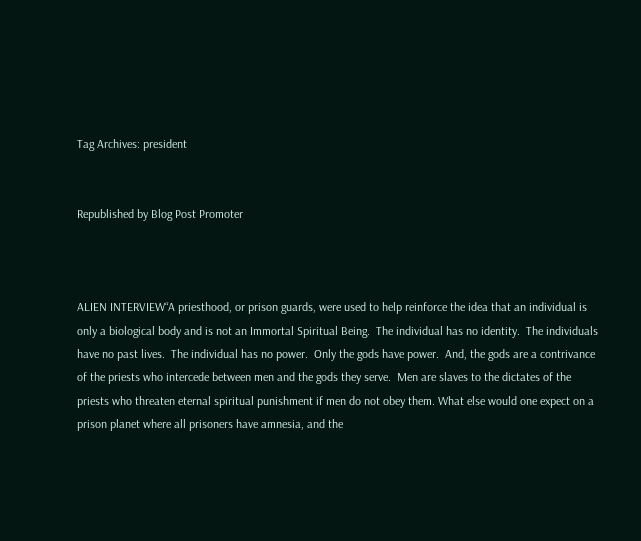Tag Archives: president


Republished by Blog Post Promoter



ALIEN INTERVIEW“A priesthood, or prison guards, were used to help reinforce the idea that an individual is only a biological body and is not an Immortal Spiritual Being.  The individual has no identity.  The individuals have no past lives.  The individual has no power.  Only the gods have power.  And, the gods are a contrivance of the priests who intercede between men and the gods they serve.  Men are slaves to the dictates of the priests who threaten eternal spiritual punishment if men do not obey them. What else would one expect on a prison planet where all prisoners have amnesia, and the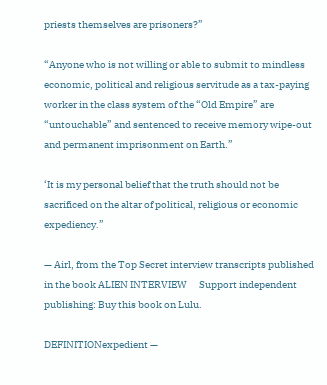priests themselves are prisoners?”

“Anyone who is not willing or able to submit to mindless  economic, political and religious servitude as a tax-paying worker in the class system of the “Old Empire” are “untouchable” and sentenced to receive memory wipe-out and permanent imprisonment on Earth.”

‘It is my personal belief that the truth should not be sacrificed on the altar of political, religious or economic expediency.”

— Airl, from the Top Secret interview transcripts published in the book ALIEN INTERVIEW      Support independent publishing: Buy this book on Lulu.

DEFINITIONexpedient —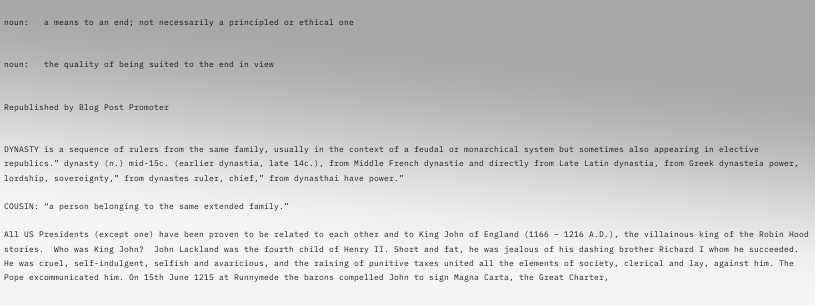noun:   a means to an end; not necessarily a principled or ethical one


noun:   the quality of being suited to the end in view


Republished by Blog Post Promoter


DYNASTY is a sequence of rulers from the same family, usually in the context of a feudal or monarchical system but sometimes also appearing in elective republics.” dynasty (n.) mid-15c. (earlier dynastia, late 14c.), from Middle French dynastie and directly from Late Latin dynastia, from Greek dynasteia power, lordship, sovereignty,” from dynastes ruler, chief,” from dynasthai have power.”

COUSIN: “a person belonging to the same extended family.”

All US Presidents (except one) have been proven to be related to each other and to King John of England (1166 – 1216 A.D.), the villainous king of the Robin Hood stories.  Who was King John?  John Lackland was the fourth child of Henry II. Short and fat, he was jealous of his dashing brother Richard I whom he succeeded. He was cruel, self-indulgent, selfish and avaricious, and the raising of punitive taxes united all the elements of society, clerical and lay, against him. The Pope excommunicated him. On 15th June 1215 at Runnymede the barons compelled John to sign Magna Carta, the Great Charter,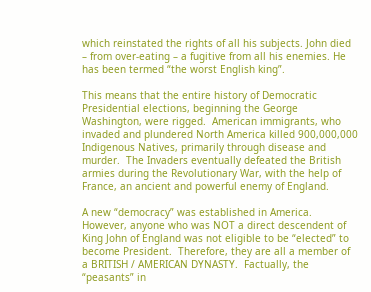which reinstated the rights of all his subjects. John died – from over-eating – a fugitive from all his enemies. He has been termed “the worst English king”.

This means that the entire history of Democratic Presidential elections, beginning the George Washington, were rigged.  American immigrants, who invaded and plundered North America killed 900,000,000 Indigenous Natives, primarily through disease and murder.  The Invaders eventually defeated the British armies during the Revolutionary War, with the help of France, an ancient and powerful enemy of England.

A new “democracy” was established in America.  However, anyone who was NOT a direct descendent of King John of England was not eligible to be “elected” to become President.  Therefore, they are all a member of a BRITISH / AMERICAN DYNASTY.  Factually, the “peasants” in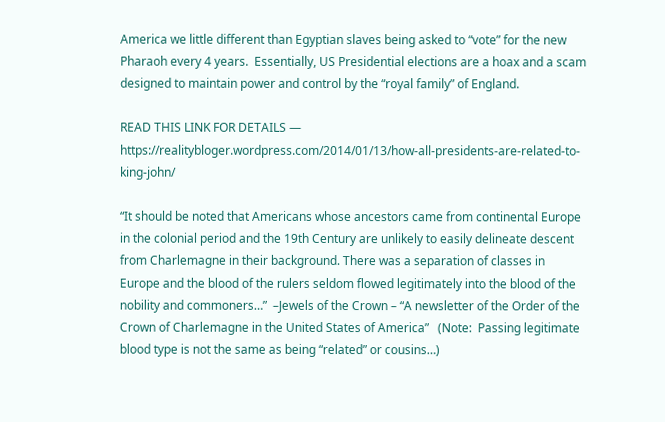America we little different than Egyptian slaves being asked to “vote” for the new Pharaoh every 4 years.  Essentially, US Presidential elections are a hoax and a scam designed to maintain power and control by the “royal family” of England.

READ THIS LINK FOR DETAILS — https://realitybloger.wordpress.com/2014/01/13/how-all-presidents-are-related-to-king-john/

“It should be noted that Americans whose ancestors came from continental Europe in the colonial period and the 19th Century are unlikely to easily delineate descent from Charlemagne in their background. There was a separation of classes in Europe and the blood of the rulers seldom flowed legitimately into the blood of the nobility and commoners…”  –Jewels of the Crown – “A newsletter of the Order of the Crown of Charlemagne in the United States of America”   (Note:  Passing legitimate blood type is not the same as being “related” or cousins…)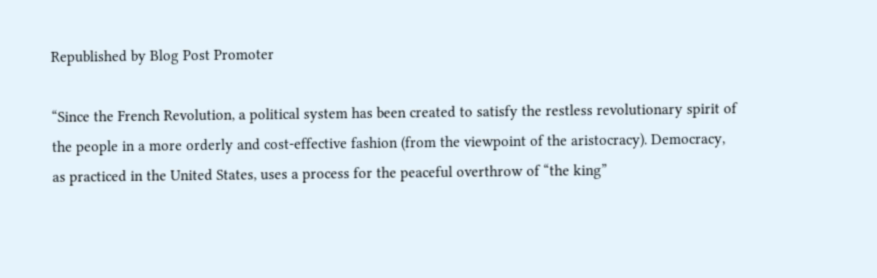Republished by Blog Post Promoter

“Since the French Revolution, a political system has been created to satisfy the restless revolutionary spirit of the people in a more orderly and cost-effective fashion (from the viewpoint of the aristocracy). Democracy, as practiced in the United States, uses a process for the peaceful overthrow of “the king”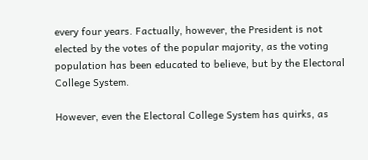every four years. Factually, however, the President is not elected by the votes of the popular majority, as the voting population has been educated to believe, but by the Electoral College System.

However, even the Electoral College System has quirks, as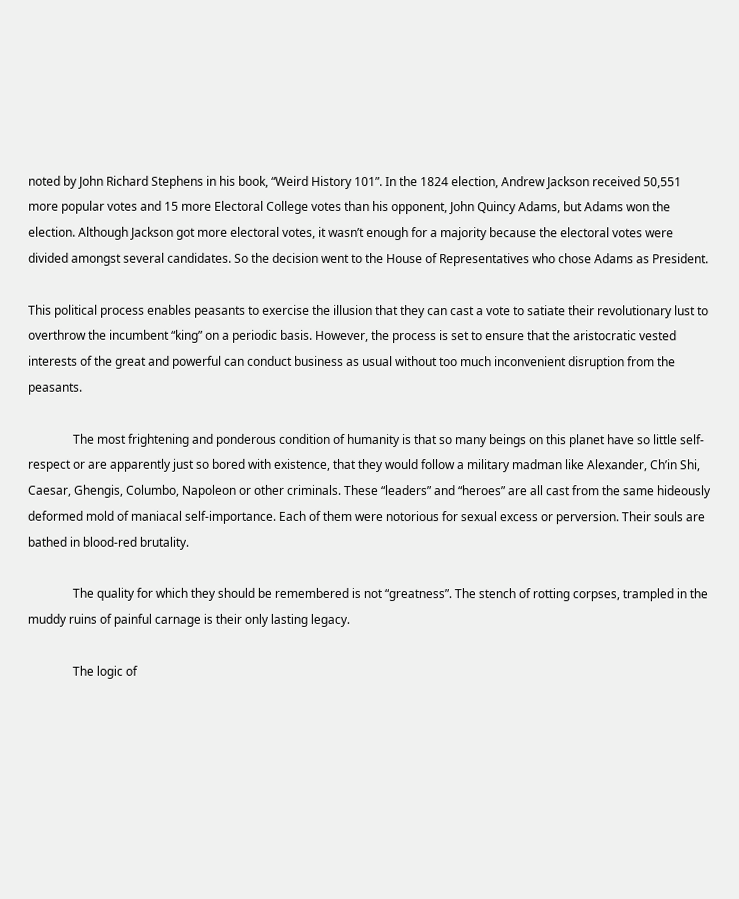noted by John Richard Stephens in his book, “Weird History 101”. In the 1824 election, Andrew Jackson received 50,551 more popular votes and 15 more Electoral College votes than his opponent, John Quincy Adams, but Adams won the election. Although Jackson got more electoral votes, it wasn’t enough for a majority because the electoral votes were divided amongst several candidates. So the decision went to the House of Representatives who chose Adams as President.

This political process enables peasants to exercise the illusion that they can cast a vote to satiate their revolutionary lust to overthrow the incumbent “king” on a periodic basis. However, the process is set to ensure that the aristocratic vested interests of the great and powerful can conduct business as usual without too much inconvenient disruption from the peasants.

               The most frightening and ponderous condition of humanity is that so many beings on this planet have so little self-respect or are apparently just so bored with existence, that they would follow a military madman like Alexander, Ch’in Shi, Caesar, Ghengis, Columbo, Napoleon or other criminals. These “leaders” and “heroes” are all cast from the same hideously deformed mold of maniacal self-importance. Each of them were notorious for sexual excess or perversion. Their souls are bathed in blood-red brutality.

               The quality for which they should be remembered is not “greatness”. The stench of rotting corpses, trampled in the muddy ruins of painful carnage is their only lasting legacy.

               The logic of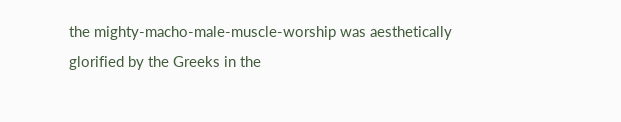the mighty-macho-male-muscle-worship was aesthetically glorified by the Greeks in the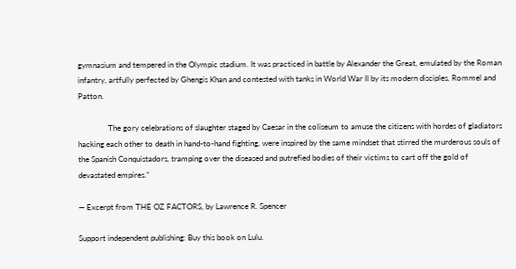gymnasium and tempered in the Olympic stadium. It was practiced in battle by Alexander the Great, emulated by the Roman infantry, artfully perfected by Ghengis Khan and contested with tanks in World War II by its modern disciples, Rommel and Patton.

               The gory celebrations of slaughter staged by Caesar in the coliseum to amuse the citizens with hordes of gladiators hacking each other to death in hand-to-hand fighting, were inspired by the same mindset that stirred the murderous souls of the Spanish Conquistadors, tramping over the diseased and putrefied bodies of their victims to cart off the gold of devastated empires.”

— Excerpt from THE OZ FACTORS, by Lawrence R. Spencer

Support independent publishing: Buy this book on Lulu.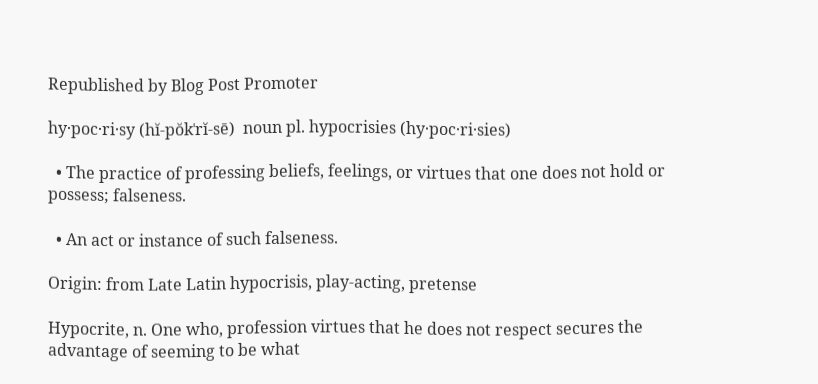Republished by Blog Post Promoter

hy·poc·ri·sy (hĭ-pŏkˈrĭ-sē)  noun pl. hypocrisies (hy·poc·ri·sies)

  • The practice of professing beliefs, feelings, or virtues that one does not hold or possess; falseness.

  • An act or instance of such falseness.

Origin: from Late Latin hypocrisis, play-acting, pretense

Hypocrite, n. One who, profession virtues that he does not respect secures the advantage of seeming to be what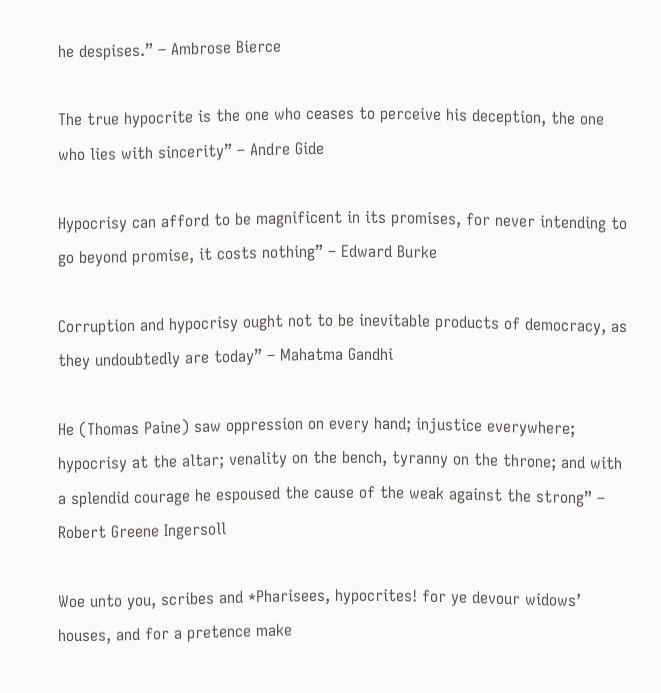he despises.” – Ambrose Bierce

The true hypocrite is the one who ceases to perceive his deception, the one who lies with sincerity” – Andre Gide

Hypocrisy can afford to be magnificent in its promises, for never intending to go beyond promise, it costs nothing” – Edward Burke

Corruption and hypocrisy ought not to be inevitable products of democracy, as they undoubtedly are today” – Mahatma Gandhi

He (Thomas Paine) saw oppression on every hand; injustice everywhere; hypocrisy at the altar; venality on the bench, tyranny on the throne; and with a splendid courage he espoused the cause of the weak against the strong” – Robert Greene Ingersoll

Woe unto you, scribes and *Pharisees, hypocrites! for ye devour widows’ houses, and for a pretence make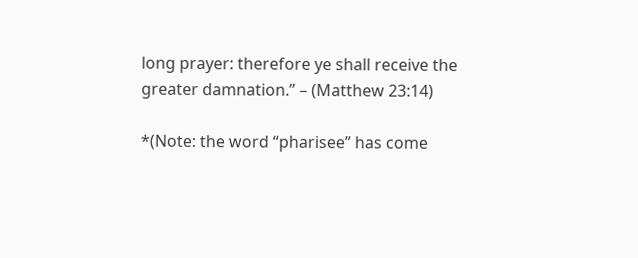long prayer: therefore ye shall receive the greater damnation.” – (Matthew 23:14)

*(Note: the word “pharisee” has come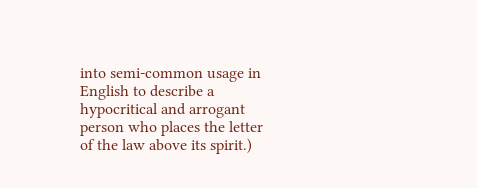into semi-common usage in English to describe a hypocritical and arrogant person who places the letter of the law above its spirit.)